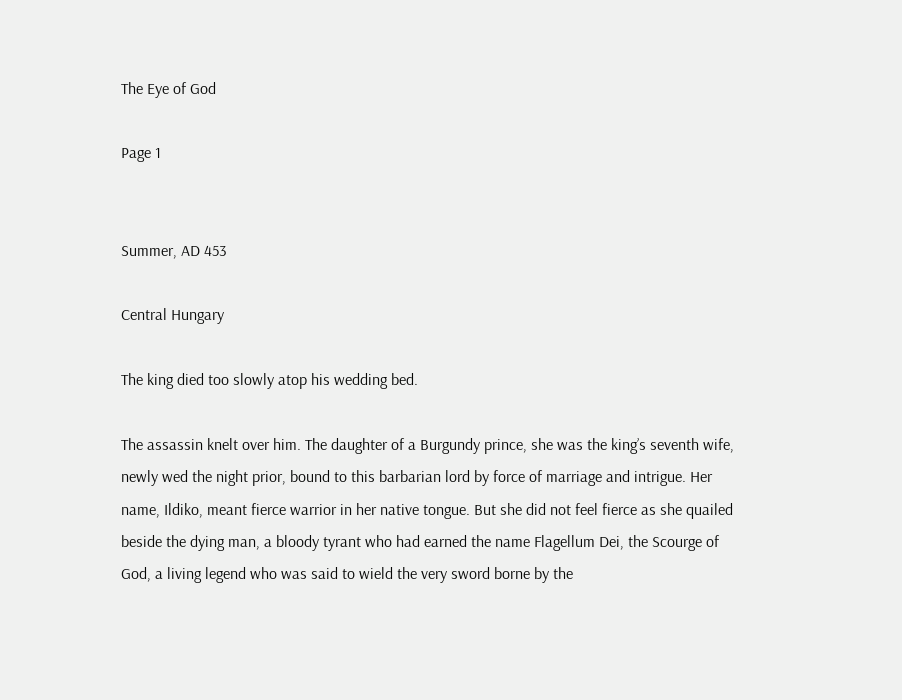The Eye of God

Page 1


Summer, AD 453

Central Hungary

The king died too slowly atop his wedding bed.

The assassin knelt over him. The daughter of a Burgundy prince, she was the king’s seventh wife, newly wed the night prior, bound to this barbarian lord by force of marriage and intrigue. Her name, Ildiko, meant fierce warrior in her native tongue. But she did not feel fierce as she quailed beside the dying man, a bloody tyrant who had earned the name Flagellum Dei, the Scourge of God, a living legend who was said to wield the very sword borne by the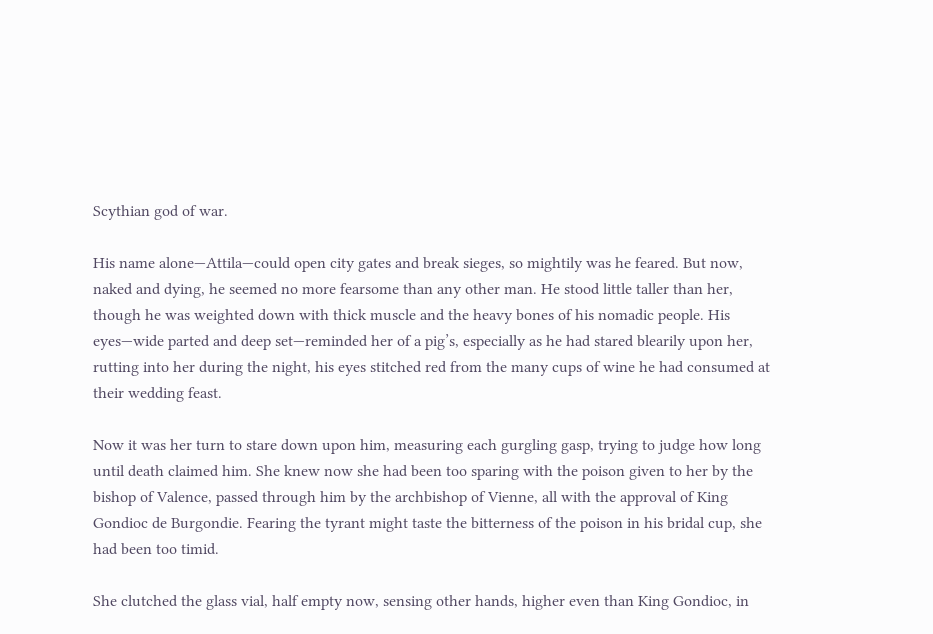Scythian god of war.

His name alone—Attila—could open city gates and break sieges, so mightily was he feared. But now, naked and dying, he seemed no more fearsome than any other man. He stood little taller than her, though he was weighted down with thick muscle and the heavy bones of his nomadic people. His eyes—wide parted and deep set—reminded her of a pig’s, especially as he had stared blearily upon her, rutting into her during the night, his eyes stitched red from the many cups of wine he had consumed at their wedding feast.

Now it was her turn to stare down upon him, measuring each gurgling gasp, trying to judge how long until death claimed him. She knew now she had been too sparing with the poison given to her by the bishop of Valence, passed through him by the archbishop of Vienne, all with the approval of King Gondioc de Burgondie. Fearing the tyrant might taste the bitterness of the poison in his bridal cup, she had been too timid.

She clutched the glass vial, half empty now, sensing other hands, higher even than King Gondioc, in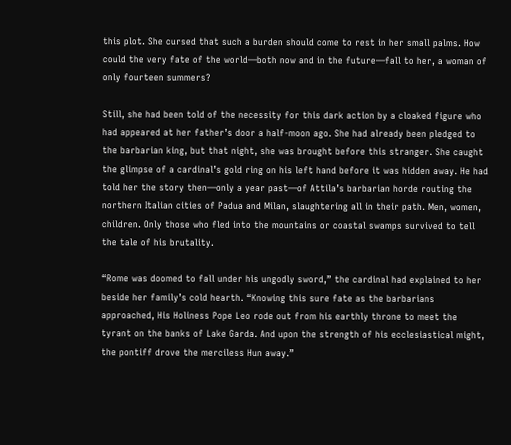this plot. She cursed that such a burden should come to rest in her small palms. How could the very fate of the world—both now and in the future—fall to her, a woman of only fourteen summers?

Still, she had been told of the necessity for this dark action by a cloaked figure who had appeared at her father’s door a half-moon ago. She had already been pledged to the barbarian king, but that night, she was brought before this stranger. She caught the glimpse of a cardinal’s gold ring on his left hand before it was hidden away. He had told her the story then—only a year past—of Attila’s barbarian horde routing the northern Italian cities of Padua and Milan, slaughtering all in their path. Men, women, children. Only those who fled into the mountains or coastal swamps survived to tell the tale of his brutality.

“Rome was doomed to fall under his ungodly sword,” the cardinal had explained to her beside her family’s cold hearth. “Knowing this sure fate as the barbarians approached, His Holiness Pope Leo rode out from his earthly throne to meet the tyrant on the banks of Lake Garda. And upon the strength of his ecclesiastical might, the pontiff drove the merciless Hun away.”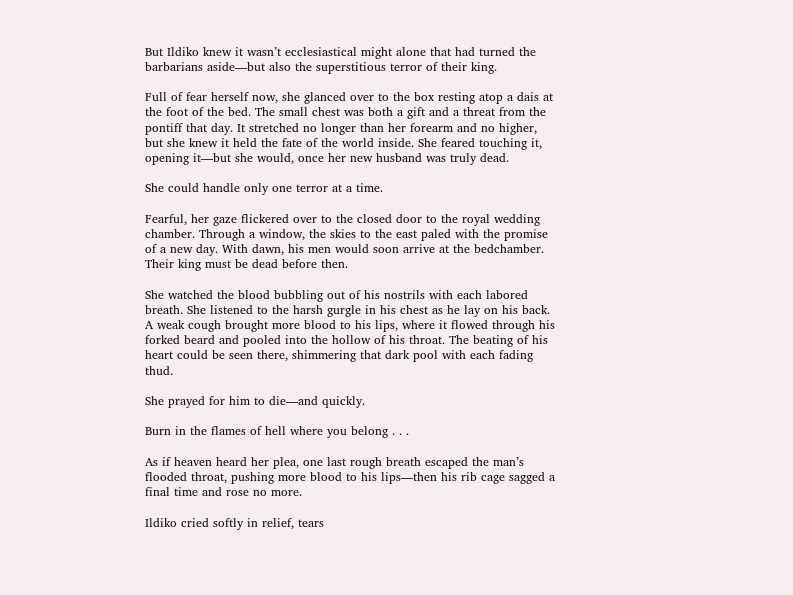But Ildiko knew it wasn’t ecclesiastical might alone that had turned the barbarians aside—but also the superstitious terror of their king.

Full of fear herself now, she glanced over to the box resting atop a dais at the foot of the bed. The small chest was both a gift and a threat from the pontiff that day. It stretched no longer than her forearm and no higher, but she knew it held the fate of the world inside. She feared touching it, opening it—but she would, once her new husband was truly dead.

She could handle only one terror at a time.

Fearful, her gaze flickered over to the closed door to the royal wedding chamber. Through a window, the skies to the east paled with the promise of a new day. With dawn, his men would soon arrive at the bedchamber. Their king must be dead before then.

She watched the blood bubbling out of his nostrils with each labored breath. She listened to the harsh gurgle in his chest as he lay on his back. A weak cough brought more blood to his lips, where it flowed through his forked beard and pooled into the hollow of his throat. The beating of his heart could be seen there, shimmering that dark pool with each fading thud.

She prayed for him to die—and quickly.

Burn in the flames of hell where you belong . . .

As if heaven heard her plea, one last rough breath escaped the man’s flooded throat, pushing more blood to his lips—then his rib cage sagged a final time and rose no more.

Ildiko cried softly in relief, tears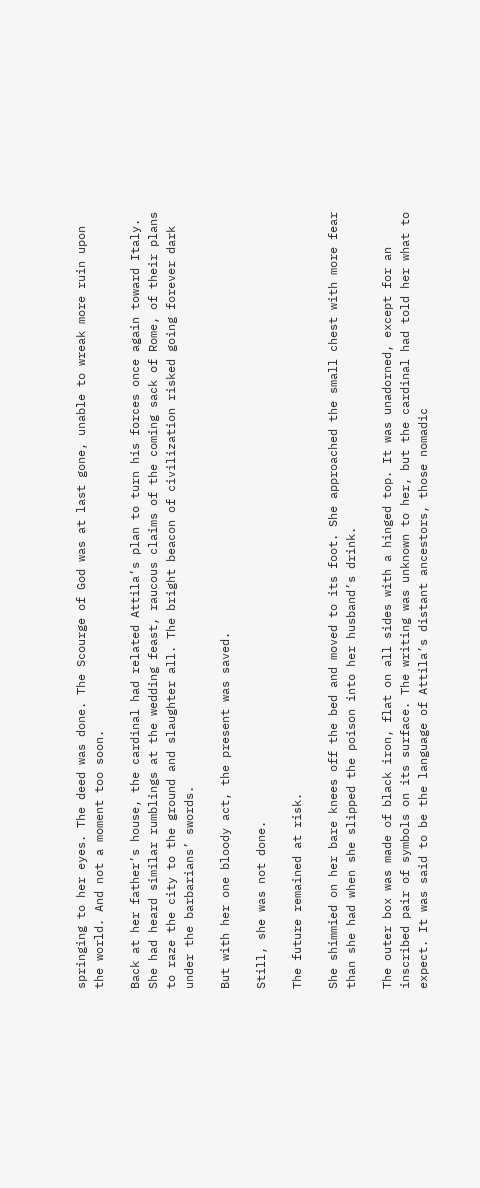springing to her eyes. The deed was done. The Scourge of God was at last gone, unable to wreak more ruin upon the world. And not a moment too soon.

Back at her father’s house, the cardinal had related Attila’s plan to turn his forces once again toward Italy. She had heard similar rumblings at the wedding feast, raucous claims of the coming sack of Rome, of their plans to raze the city to the ground and slaughter all. The bright beacon of civilization risked going forever dark under the barbarians’ swords.

But with her one bloody act, the present was saved.

Still, she was not done.

The future remained at risk.

She shimmied on her bare knees off the bed and moved to its foot. She approached the small chest with more fear than she had when she slipped the poison into her husband’s drink.

The outer box was made of black iron, flat on all sides with a hinged top. It was unadorned, except for an inscribed pair of symbols on its surface. The writing was unknown to her, but the cardinal had told her what to expect. It was said to be the language of Attila’s distant ancestors, those nomadic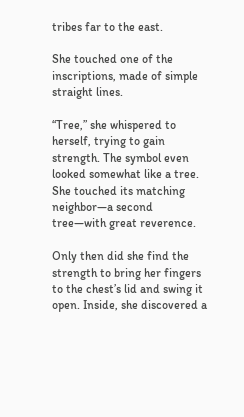tribes far to the east.

She touched one of the inscriptions, made of simple straight lines.

“Tree,” she whispered to herself, trying to gain strength. The symbol even looked somewhat like a tree. She touched its matching neighbor—a second tree—with great reverence.

Only then did she find the strength to bring her fingers to the chest’s lid and swing it open. Inside, she discovered a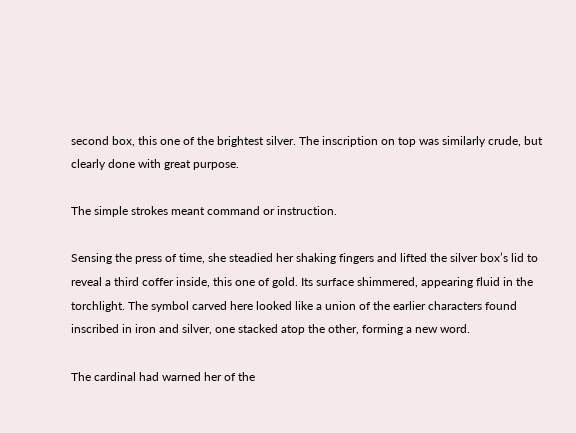second box, this one of the brightest silver. The inscription on top was similarly crude, but clearly done with great purpose.

The simple strokes meant command or instruction.

Sensing the press of time, she steadied her shaking fingers and lifted the silver box’s lid to reveal a third coffer inside, this one of gold. Its surface shimmered, appearing fluid in the torchlight. The symbol carved here looked like a union of the earlier characters found inscribed in iron and silver, one stacked atop the other, forming a new word.

The cardinal had warned her of the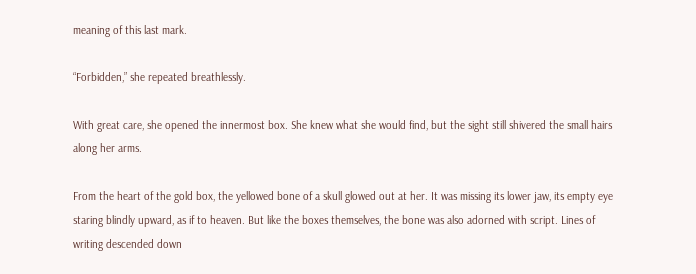meaning of this last mark.

“Forbidden,” she repeated breathlessly.

With great care, she opened the innermost box. She knew what she would find, but the sight still shivered the small hairs along her arms.

From the heart of the gold box, the yellowed bone of a skull glowed out at her. It was missing its lower jaw, its empty eye staring blindly upward, as if to heaven. But like the boxes themselves, the bone was also adorned with script. Lines of writing descended down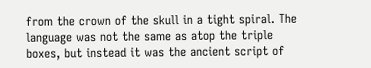from the crown of the skull in a tight spiral. The language was not the same as atop the triple boxes, but instead it was the ancient script of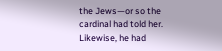the Jews—or so the cardinal had told her. Likewise, he had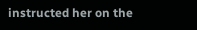instructed her on the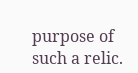purpose of such a relic.